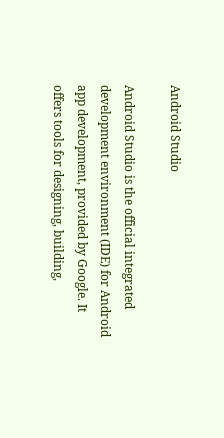Android Studio

Android Studio is the official integrated development environment (IDE) for Android app development, provided by Google. It offers tools for designing, building,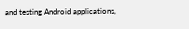and testing Android applications,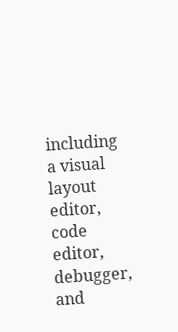including a visual layout editor, code editor, debugger, and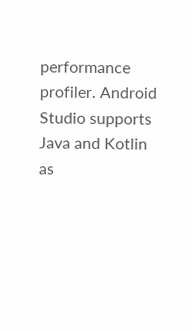performance profiler. Android Studio supports Java and Kotlin as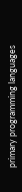primary programming languages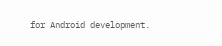for Android development.